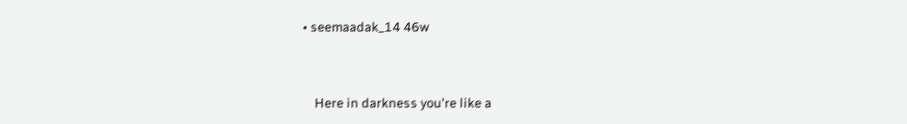• seemaadak_14 46w


    Here in darkness you're like a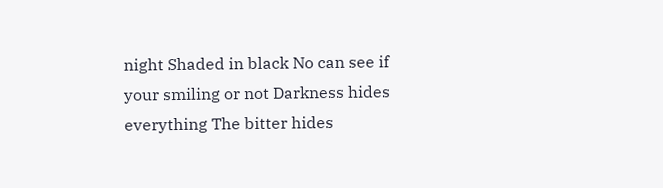night Shaded in black No can see if your smiling or not Darkness hides everything The bitter hides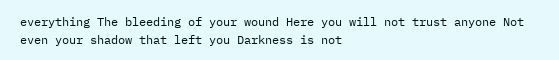everything The bleeding of your wound Here you will not trust anyone Not even your shadow that left you Darkness is not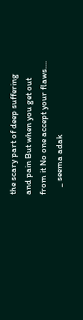the scary part of deep suffering and pain But when you get out from it No one accept your flaws....
    _ seema adak